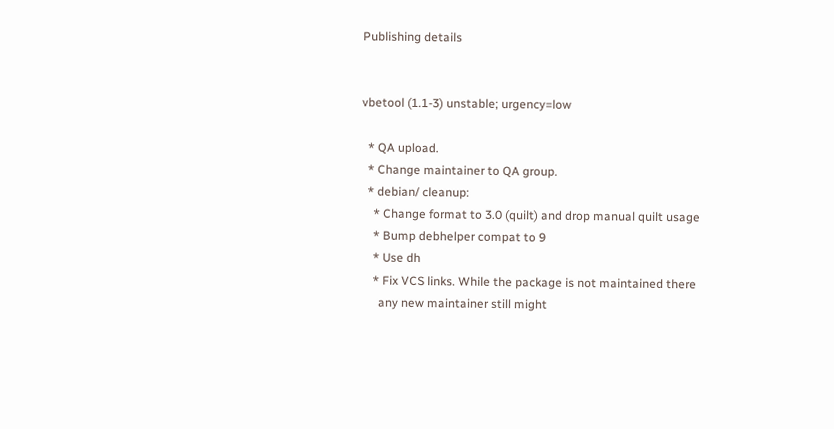Publishing details


vbetool (1.1-3) unstable; urgency=low

  * QA upload.
  * Change maintainer to QA group.
  * debian/ cleanup:
    * Change format to 3.0 (quilt) and drop manual quilt usage
    * Bump debhelper compat to 9
    * Use dh
    * Fix VCS links. While the package is not maintained there
      any new maintainer still might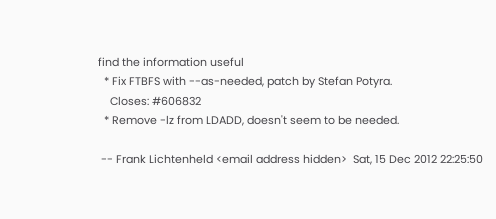find the information useful
  * Fix FTBFS with --as-needed, patch by Stefan Potyra.
    Closes: #606832
  * Remove -lz from LDADD, doesn't seem to be needed.

 -- Frank Lichtenheld <email address hidden>  Sat, 15 Dec 2012 22:25:50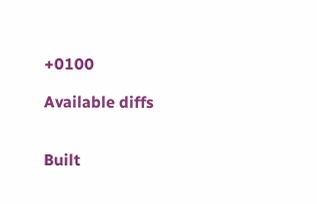+0100

Available diffs


Built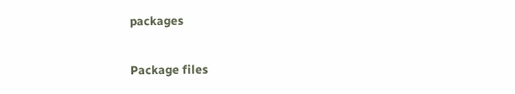packages

Package files